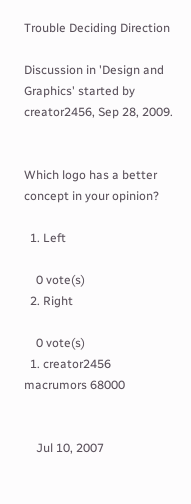Trouble Deciding Direction

Discussion in 'Design and Graphics' started by creator2456, Sep 28, 2009.


Which logo has a better concept in your opinion?

  1. Left

    0 vote(s)
  2. Right

    0 vote(s)
  1. creator2456 macrumors 68000


    Jul 10, 2007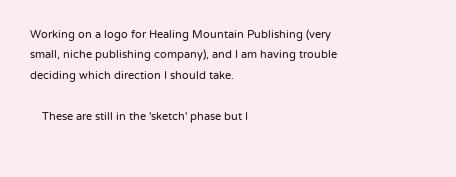Working on a logo for Healing Mountain Publishing (very small, niche publishing company), and I am having trouble deciding which direction I should take.

    These are still in the 'sketch' phase but I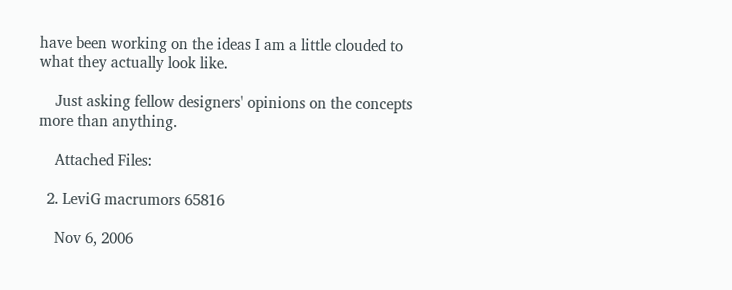have been working on the ideas I am a little clouded to what they actually look like.

    Just asking fellow designers' opinions on the concepts more than anything.

    Attached Files:

  2. LeviG macrumors 65816

    Nov 6, 2006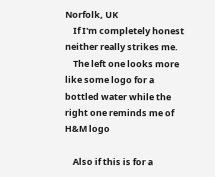Norfolk, UK
    If I'm completely honest neither really strikes me.
    The left one looks more like some logo for a bottled water while the right one reminds me of H&M logo

    Also if this is for a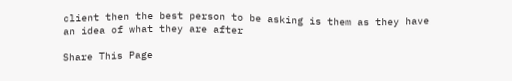client then the best person to be asking is them as they have an idea of what they are after

Share This Page